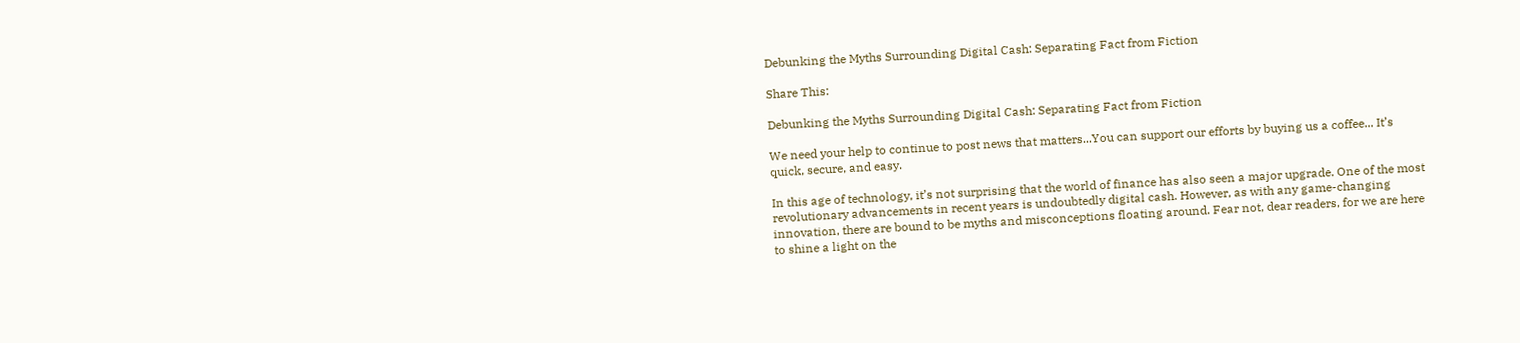Debunking the Myths Surrounding Digital Cash: Separating Fact from Fiction

Share This:

Debunking the Myths Surrounding Digital Cash: Separating Fact from Fiction

We need your help to continue to post news that matters...You can support our efforts by buying us a coffee... It’s quick, secure, and easy.

In this age of technology, it’s not surprising that the world of finance has also seen a major upgrade. One of the most revolutionary advancements in recent years is undoubtedly digital cash. However, as with any game-changing innovation, there are bound to be myths and misconceptions floating around. Fear not, dear readers, for we are here to shine a light on the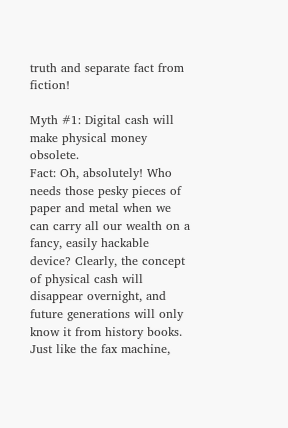truth and separate fact from fiction!

Myth #1: Digital cash will make physical money obsolete.
Fact: Oh, absolutely! Who needs those pesky pieces of paper and metal when we can carry all our wealth on a fancy, easily hackable device? Clearly, the concept of physical cash will disappear overnight, and future generations will only know it from history books. Just like the fax machine,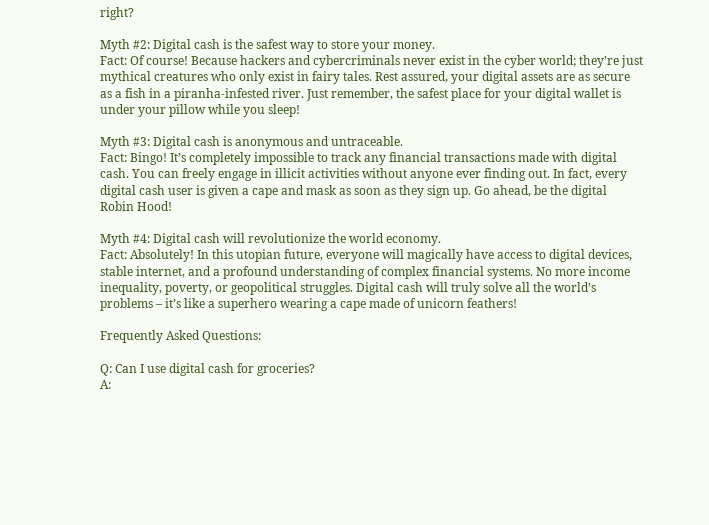right?

Myth #2: Digital cash is the safest way to store your money.
Fact: Of course! Because hackers and cybercriminals never exist in the cyber world; they’re just mythical creatures who only exist in fairy tales. Rest assured, your digital assets are as secure as a fish in a piranha-infested river. Just remember, the safest place for your digital wallet is under your pillow while you sleep!

Myth #3: Digital cash is anonymous and untraceable.
Fact: Bingo! It’s completely impossible to track any financial transactions made with digital cash. You can freely engage in illicit activities without anyone ever finding out. In fact, every digital cash user is given a cape and mask as soon as they sign up. Go ahead, be the digital Robin Hood!

Myth #4: Digital cash will revolutionize the world economy.
Fact: Absolutely! In this utopian future, everyone will magically have access to digital devices, stable internet, and a profound understanding of complex financial systems. No more income inequality, poverty, or geopolitical struggles. Digital cash will truly solve all the world’s problems – it’s like a superhero wearing a cape made of unicorn feathers!

Frequently Asked Questions:

Q: Can I use digital cash for groceries?
A: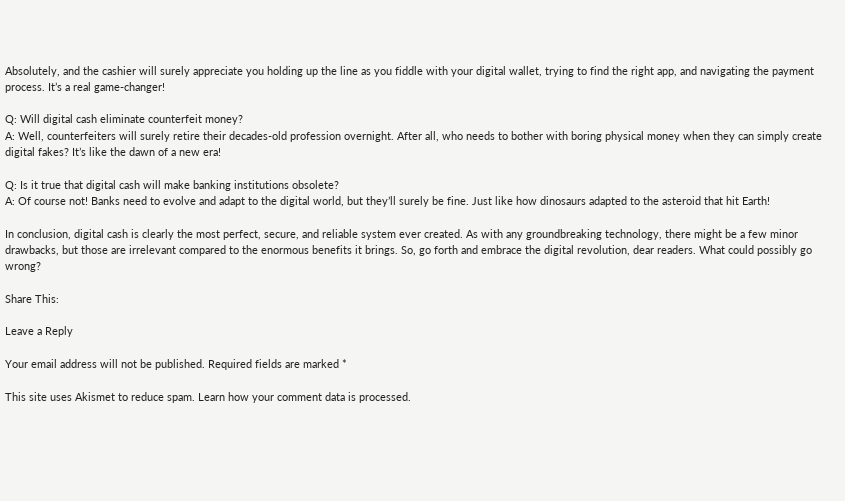Absolutely, and the cashier will surely appreciate you holding up the line as you fiddle with your digital wallet, trying to find the right app, and navigating the payment process. It’s a real game-changer!

Q: Will digital cash eliminate counterfeit money?
A: Well, counterfeiters will surely retire their decades-old profession overnight. After all, who needs to bother with boring physical money when they can simply create digital fakes? It’s like the dawn of a new era!

Q: Is it true that digital cash will make banking institutions obsolete?
A: Of course not! Banks need to evolve and adapt to the digital world, but they’ll surely be fine. Just like how dinosaurs adapted to the asteroid that hit Earth!

In conclusion, digital cash is clearly the most perfect, secure, and reliable system ever created. As with any groundbreaking technology, there might be a few minor drawbacks, but those are irrelevant compared to the enormous benefits it brings. So, go forth and embrace the digital revolution, dear readers. What could possibly go wrong?

Share This:

Leave a Reply

Your email address will not be published. Required fields are marked *

This site uses Akismet to reduce spam. Learn how your comment data is processed.